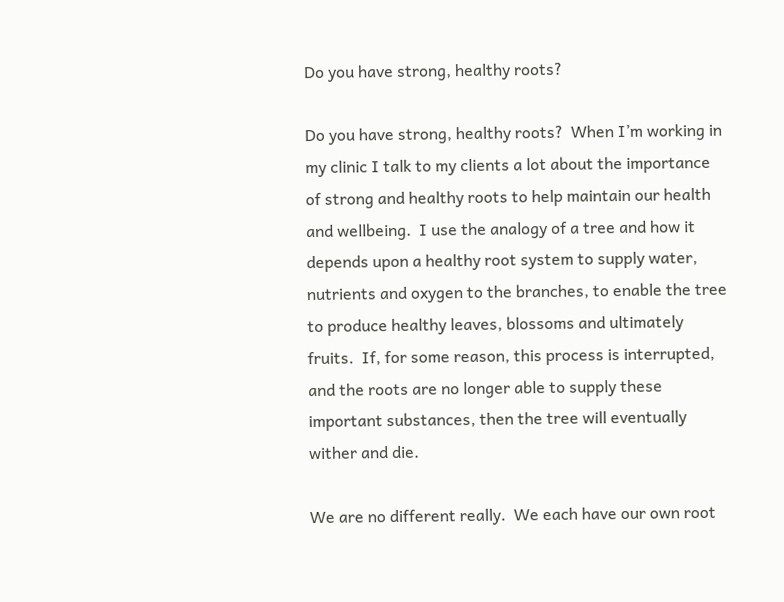Do you have strong, healthy roots?

Do you have strong, healthy roots?  When I’m working in my clinic I talk to my clients a lot about the importance of strong and healthy roots to help maintain our health and wellbeing.  I use the analogy of a tree and how it depends upon a healthy root system to supply water, nutrients and oxygen to the branches, to enable the tree to produce healthy leaves, blossoms and ultimately fruits.  If, for some reason, this process is interrupted, and the roots are no longer able to supply these important substances, then the tree will eventually wither and die.

We are no different really.  We each have our own root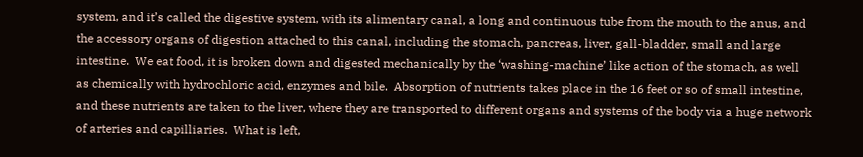system, and it’s called the digestive system, with its alimentary canal, a long and continuous tube from the mouth to the anus, and the accessory organs of digestion attached to this canal, including the stomach, pancreas, liver, gall-bladder, small and large intestine.  We eat food, it is broken down and digested mechanically by the ‘washing-machine’ like action of the stomach, as well as chemically with hydrochloric acid, enzymes and bile.  Absorption of nutrients takes place in the 16 feet or so of small intestine, and these nutrients are taken to the liver, where they are transported to different organs and systems of the body via a huge network of arteries and capilliaries.  What is left,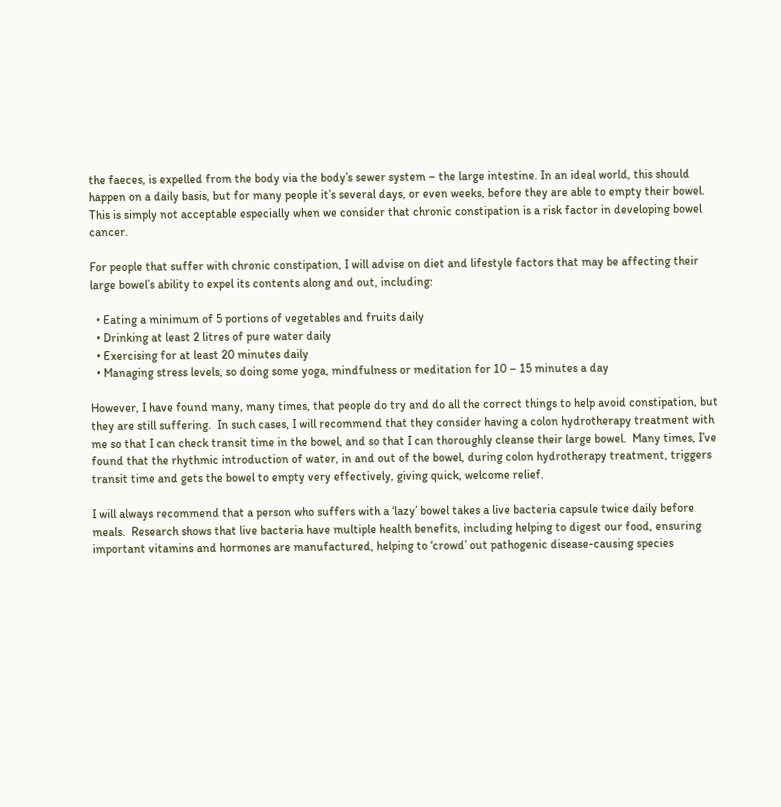the faeces, is expelled from the body via the body’s sewer system – the large intestine. In an ideal world, this should happen on a daily basis, but for many people it’s several days, or even weeks, before they are able to empty their bowel. This is simply not acceptable especially when we consider that chronic constipation is a risk factor in developing bowel cancer.

For people that suffer with chronic constipation, I will advise on diet and lifestyle factors that may be affecting their large bowel’s ability to expel its contents along and out, including:

  • Eating a minimum of 5 portions of vegetables and fruits daily
  • Drinking at least 2 litres of pure water daily
  • Exercising for at least 20 minutes daily
  • Managing stress levels, so doing some yoga, mindfulness or meditation for 10 – 15 minutes a day

However, I have found many, many times, that people do try and do all the correct things to help avoid constipation, but they are still suffering.  In such cases, I will recommend that they consider having a colon hydrotherapy treatment with me so that I can check transit time in the bowel, and so that I can thoroughly cleanse their large bowel.  Many times, I’ve found that the rhythmic introduction of water, in and out of the bowel, during colon hydrotherapy treatment, triggers transit time and gets the bowel to empty very effectively, giving quick, welcome relief.

I will always recommend that a person who suffers with a ‘lazy’ bowel takes a live bacteria capsule twice daily before meals.  Research shows that live bacteria have multiple health benefits, including helping to digest our food, ensuring important vitamins and hormones are manufactured, helping to ‘crowd’ out pathogenic disease-causing species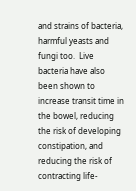and strains of bacteria, harmful yeasts and fungi too.  Live bacteria have also been shown to increase transit time in the bowel, reducing the risk of developing constipation, and reducing the risk of contracting life-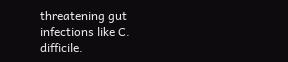threatening gut infections like C. difficile.